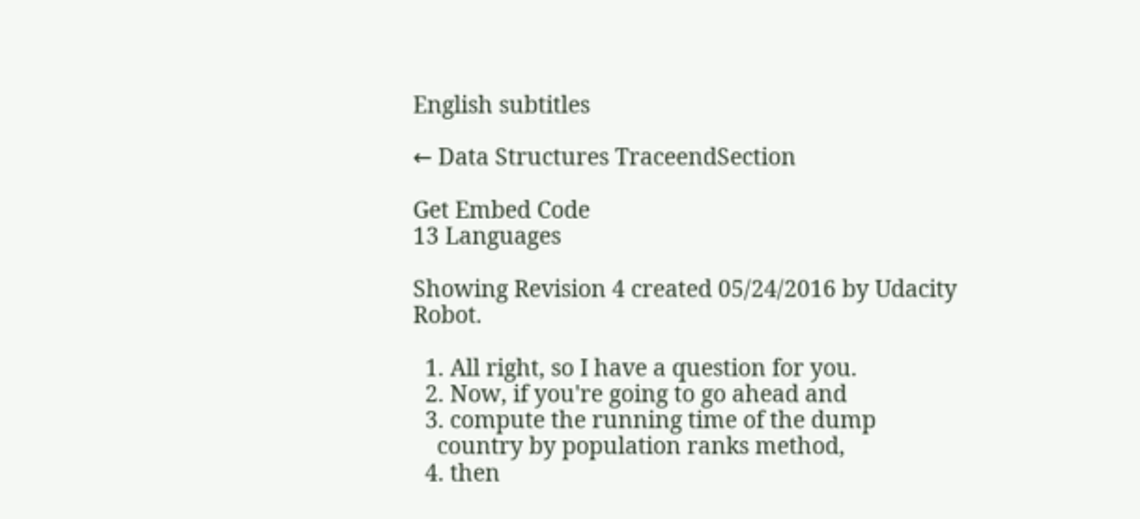English subtitles

← Data Structures TraceendSection

Get Embed Code
13 Languages

Showing Revision 4 created 05/24/2016 by Udacity Robot.

  1. All right, so I have a question for you.
  2. Now, if you're going to go ahead and
  3. compute the running time of the dump
    country by population ranks method,
  4. then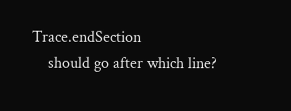Trace.endSection
    should go after which line?